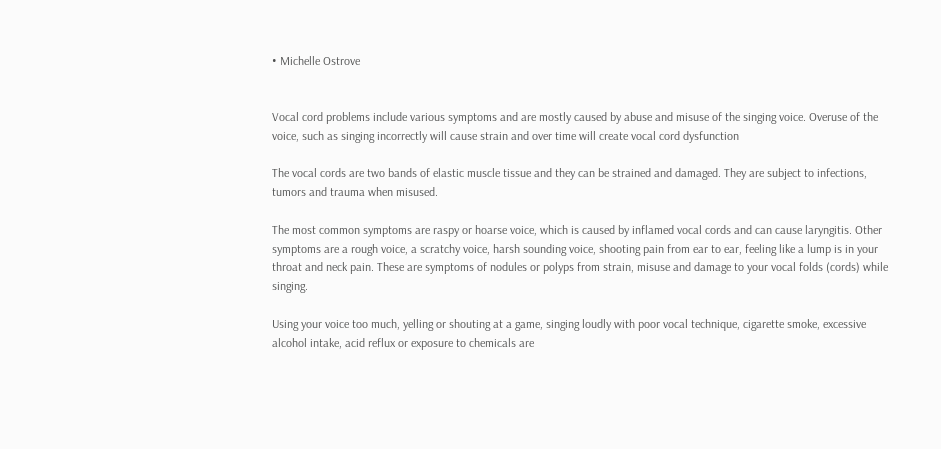• Michelle Ostrove


Vocal cord problems include various symptoms and are mostly caused by abuse and misuse of the singing voice. Overuse of the voice, such as singing incorrectly will cause strain and over time will create vocal cord dysfunction

The vocal cords are two bands of elastic muscle tissue and they can be strained and damaged. They are subject to infections, tumors and trauma when misused.

The most common symptoms are raspy or hoarse voice, which is caused by inflamed vocal cords and can cause laryngitis. Other symptoms are a rough voice, a scratchy voice, harsh sounding voice, shooting pain from ear to ear, feeling like a lump is in your throat and neck pain. These are symptoms of nodules or polyps from strain, misuse and damage to your vocal folds (cords) while singing.

Using your voice too much, yelling or shouting at a game, singing loudly with poor vocal technique, cigarette smoke, excessive alcohol intake, acid reflux or exposure to chemicals are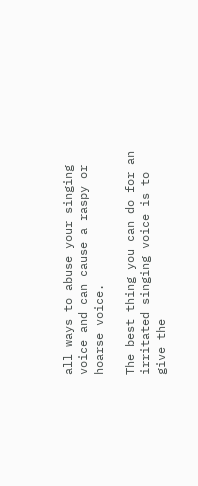all ways to abuse your singing voice and can cause a raspy or hoarse voice.

The best thing you can do for an irritated singing voice is to give the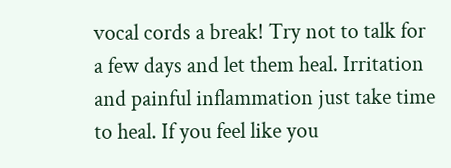vocal cords a break! Try not to talk for a few days and let them heal. Irritation and painful inflammation just take time to heal. If you feel like you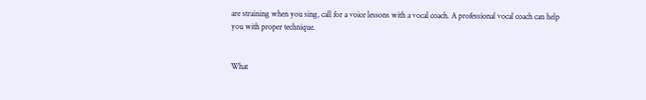are straining when you sing, call for a voice lessons with a vocal coach. A professional vocal coach can help you with proper technique.


What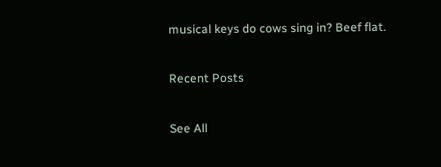musical keys do cows sing in? Beef flat.

Recent Posts

See All